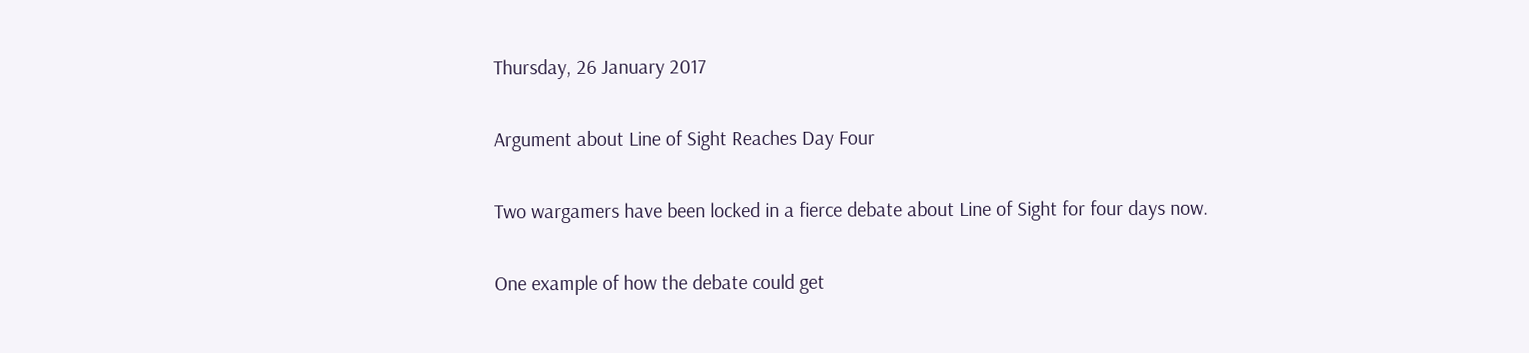Thursday, 26 January 2017

Argument about Line of Sight Reaches Day Four

Two wargamers have been locked in a fierce debate about Line of Sight for four days now.

One example of how the debate could get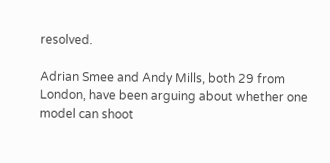resolved.

Adrian Smee and Andy Mills, both 29 from London, have been arguing about whether one model can shoot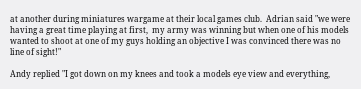at another during miniatures wargame at their local games club.  Adrian said "we were having a great time playing at first,  my army was winning but when one of his models wanted to shoot at one of my guys holding an objective I was convinced there was no line of sight!"

Andy replied "I got down on my knees and took a models eye view and everything,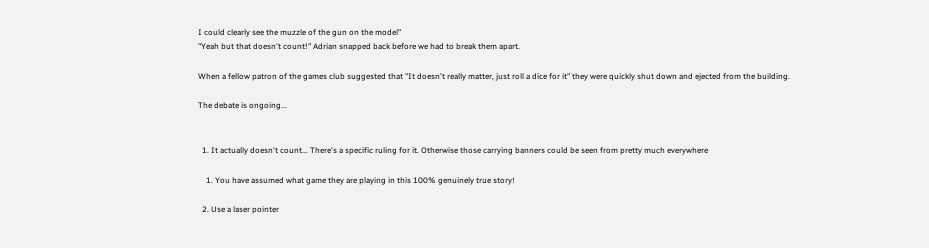I could clearly see the muzzle of the gun on the model"
"Yeah but that doesn't count!" Adrian snapped back before we had to break them apart.

When a fellow patron of the games club suggested that "It doesn't really matter, just roll a dice for it" they were quickly shut down and ejected from the building.

The debate is ongoing...


  1. It actually doesn't count... There's a specific ruling for it. Otherwise those carrying banners could be seen from pretty much everywhere

    1. You have assumed what game they are playing in this 100% genuinely true story!

  2. Use a laser pointer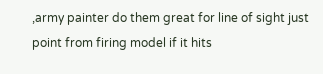,army painter do them great for line of sight just point from firing model if it hits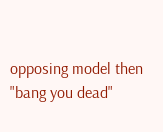opposing model then "bang you dead"